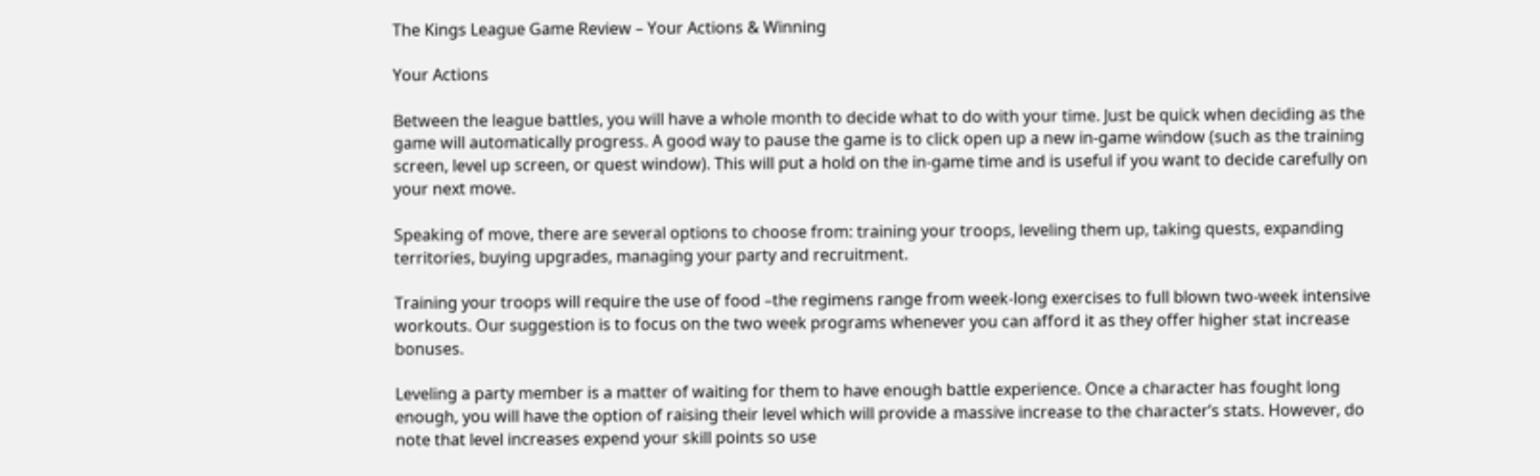The Kings League Game Review – Your Actions & Winning

Your Actions

Between the league battles, you will have a whole month to decide what to do with your time. Just be quick when deciding as the game will automatically progress. A good way to pause the game is to click open up a new in-game window (such as the training screen, level up screen, or quest window). This will put a hold on the in-game time and is useful if you want to decide carefully on your next move.

Speaking of move, there are several options to choose from: training your troops, leveling them up, taking quests, expanding territories, buying upgrades, managing your party and recruitment.

Training your troops will require the use of food –the regimens range from week-long exercises to full blown two-week intensive workouts. Our suggestion is to focus on the two week programs whenever you can afford it as they offer higher stat increase bonuses.

Leveling a party member is a matter of waiting for them to have enough battle experience. Once a character has fought long enough, you will have the option of raising their level which will provide a massive increase to the character’s stats. However, do note that level increases expend your skill points so use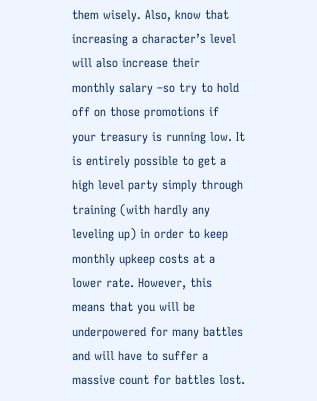them wisely. Also, know that increasing a character’s level will also increase their monthly salary –so try to hold off on those promotions if your treasury is running low. It is entirely possible to get a high level party simply through training (with hardly any leveling up) in order to keep monthly upkeep costs at a lower rate. However, this means that you will be underpowered for many battles and will have to suffer a massive count for battles lost.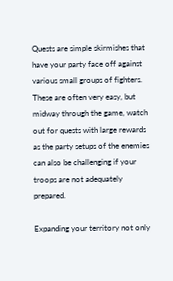Quests are simple skirmishes that have your party face off against various small groups of fighters. These are often very easy, but midway through the game, watch out for quests with large rewards as the party setups of the enemies can also be challenging if your troops are not adequately prepared.

Expanding your territory not only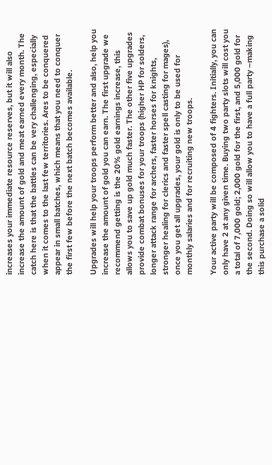increases your immediate resource reserves, but it will also increase the amount of gold and meat earned every month. The catch here is that the battles can be very challenging, especially when it comes to the last few territories. Ares to be conquered appear in small batches, which means that you need to conquer the first few before the next batch becomes available.

Upgrades will help your troops perform better and also, help you increase the amount of gold you can earn. The first upgrade we recommend getting is the 20% gold earnings increase, this allows you to save up gold much faster. The other five upgrades provide combat bonuses for your troops (higher HP for solders, longer attack range for archers, faster horses for knights, stronger healing for clerics and faster spell casting for mages), once you get all upgrades, your gold is only to be used for monthly salaries and for recruiting new troops.

Your active party will be composed of 4 fighters. Initially, you can only have 2 at any given time. Buying two party slots will cost you a total of 7,000 gold; 2,000 gold for the first, and 5,000 gold for the second. Doing so will allow you to have a full party –making this purchase a solid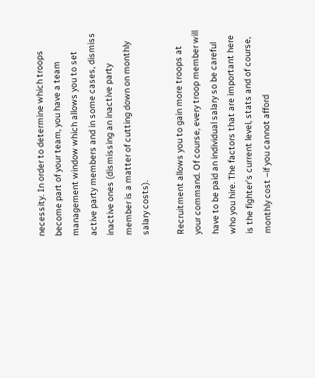necessity. In order to determine which troops become part of your team, you have a team management window which allows you to set active party members and in some cases, dismiss inactive ones (dismissing an inactive party member is a matter of cutting down on monthly salary costs).

Recruitment allows you to gain more troops at your command. Of course, every troop member will have to be paid an individual salary so be careful who you hire. The factors that are important here is the fighter’s current level, stats and of course, monthly cost –if you cannot afford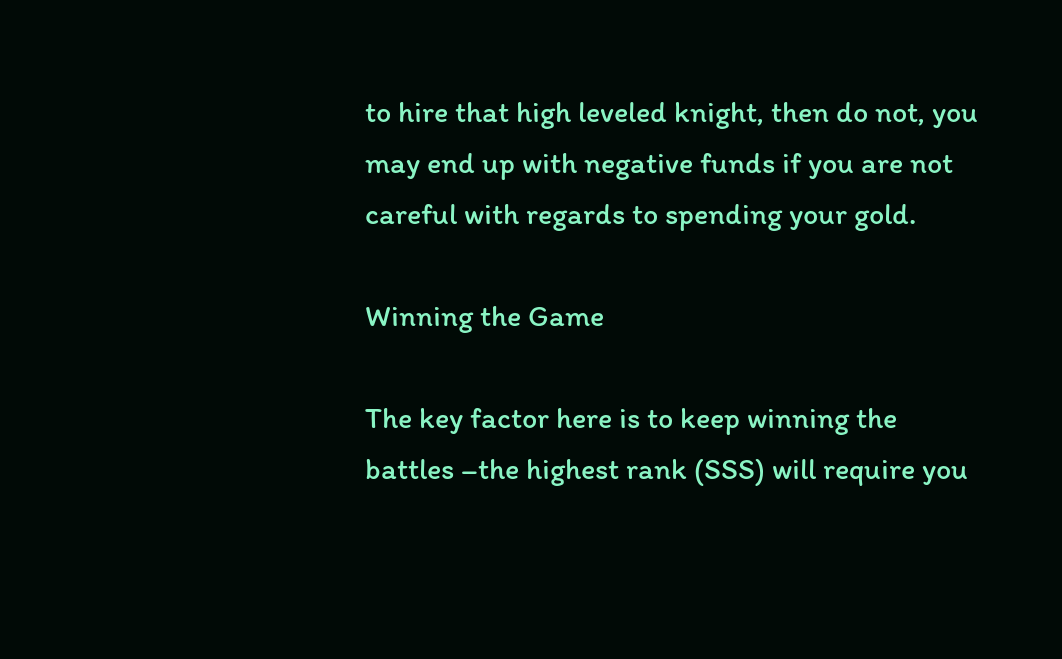to hire that high leveled knight, then do not, you may end up with negative funds if you are not careful with regards to spending your gold.

Winning the Game

The key factor here is to keep winning the battles –the highest rank (SSS) will require you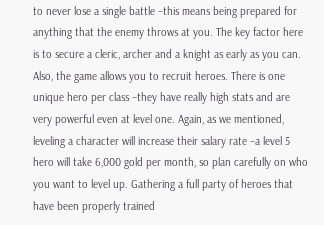to never lose a single battle –this means being prepared for anything that the enemy throws at you. The key factor here is to secure a cleric, archer and a knight as early as you can. Also, the game allows you to recruit heroes. There is one unique hero per class –they have really high stats and are very powerful even at level one. Again, as we mentioned, leveling a character will increase their salary rate –a level 5 hero will take 6,000 gold per month, so plan carefully on who you want to level up. Gathering a full party of heroes that have been properly trained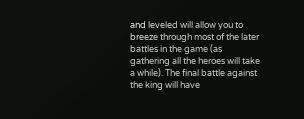and leveled will allow you to breeze through most of the later battles in the game (as gathering all the heroes will take a while). The final battle against the king will have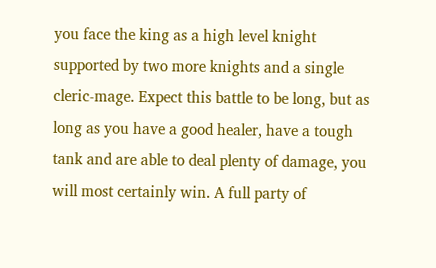you face the king as a high level knight supported by two more knights and a single cleric-mage. Expect this battle to be long, but as long as you have a good healer, have a tough tank and are able to deal plenty of damage, you will most certainly win. A full party of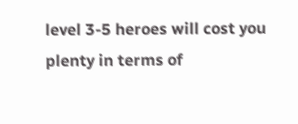level 3-5 heroes will cost you plenty in terms of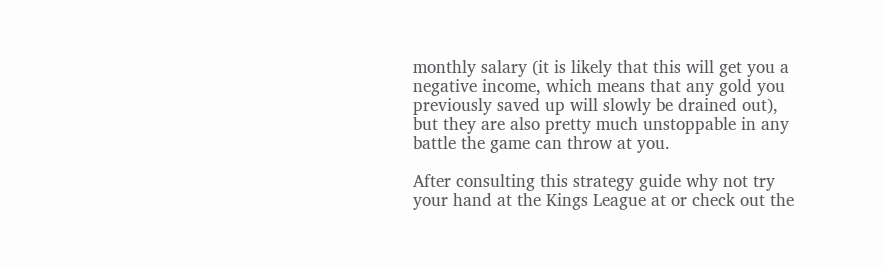monthly salary (it is likely that this will get you a negative income, which means that any gold you previously saved up will slowly be drained out), but they are also pretty much unstoppable in any battle the game can throw at you.

After consulting this strategy guide why not try your hand at the Kings League at or check out the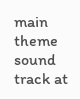main theme sound track at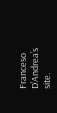Franceso D’Andrea’s site.